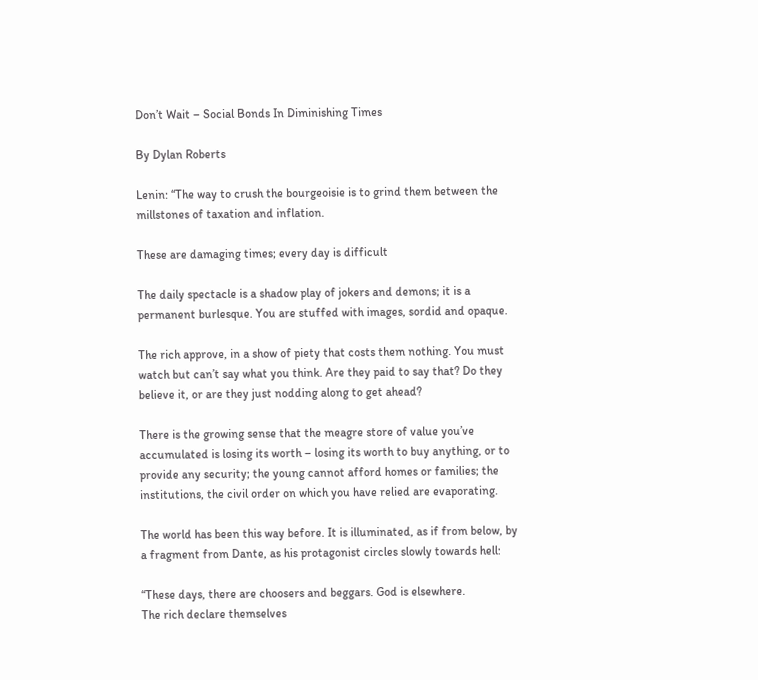Don’t Wait – Social Bonds In Diminishing Times

By Dylan Roberts

Lenin: “The way to crush the bourgeoisie is to grind them between the millstones of taxation and inflation.

These are damaging times; every day is difficult

The daily spectacle is a shadow play of jokers and demons; it is a permanent burlesque. You are stuffed with images, sordid and opaque.

The rich approve, in a show of piety that costs them nothing. You must watch but can’t say what you think. Are they paid to say that? Do they believe it, or are they just nodding along to get ahead?

There is the growing sense that the meagre store of value you’ve accumulated is losing its worth – losing its worth to buy anything, or to provide any security; the young cannot afford homes or families; the institutions, the civil order on which you have relied are evaporating.

The world has been this way before. It is illuminated, as if from below, by a fragment from Dante, as his protagonist circles slowly towards hell:

“These days, there are choosers and beggars. God is elsewhere.
The rich declare themselves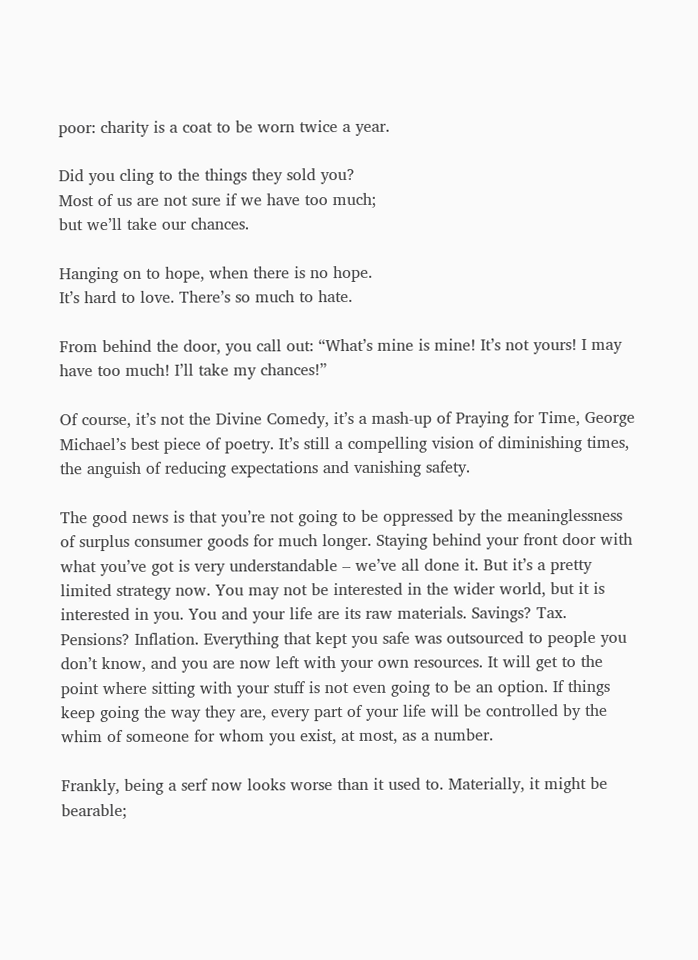poor: charity is a coat to be worn twice a year.

Did you cling to the things they sold you?
Most of us are not sure if we have too much;
but we’ll take our chances.

Hanging on to hope, when there is no hope.
It’s hard to love. There’s so much to hate.

From behind the door, you call out: “What’s mine is mine! It’s not yours! I may have too much! I’ll take my chances!”

Of course, it’s not the Divine Comedy, it’s a mash-up of Praying for Time, George Michael’s best piece of poetry. It’s still a compelling vision of diminishing times, the anguish of reducing expectations and vanishing safety.

The good news is that you’re not going to be oppressed by the meaninglessness of surplus consumer goods for much longer. Staying behind your front door with what you’ve got is very understandable – we’ve all done it. But it’s a pretty limited strategy now. You may not be interested in the wider world, but it is interested in you. You and your life are its raw materials. Savings? Tax. Pensions? Inflation. Everything that kept you safe was outsourced to people you don’t know, and you are now left with your own resources. It will get to the point where sitting with your stuff is not even going to be an option. If things keep going the way they are, every part of your life will be controlled by the whim of someone for whom you exist, at most, as a number.

Frankly, being a serf now looks worse than it used to. Materially, it might be bearable;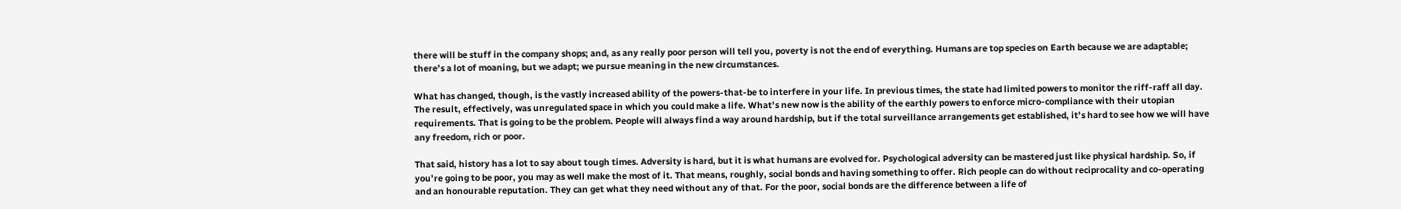there will be stuff in the company shops; and, as any really poor person will tell you, poverty is not the end of everything. Humans are top species on Earth because we are adaptable; there’s a lot of moaning, but we adapt; we pursue meaning in the new circumstances.

What has changed, though, is the vastly increased ability of the powers-that-be to interfere in your life. In previous times, the state had limited powers to monitor the riff-raff all day. The result, effectively, was unregulated space in which you could make a life. What’s new now is the ability of the earthly powers to enforce micro-compliance with their utopian requirements. That is going to be the problem. People will always find a way around hardship, but if the total surveillance arrangements get established, it’s hard to see how we will have any freedom, rich or poor.

That said, history has a lot to say about tough times. Adversity is hard, but it is what humans are evolved for. Psychological adversity can be mastered just like physical hardship. So, if you’re going to be poor, you may as well make the most of it. That means, roughly, social bonds and having something to offer. Rich people can do without reciprocality and co-operating and an honourable reputation. They can get what they need without any of that. For the poor, social bonds are the difference between a life of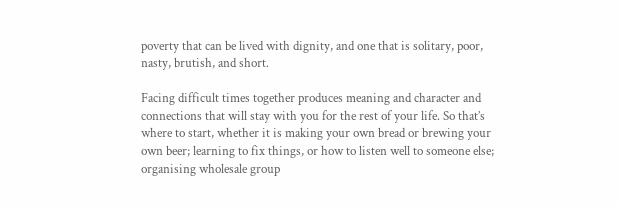poverty that can be lived with dignity, and one that is solitary, poor, nasty, brutish, and short.

Facing difficult times together produces meaning and character and connections that will stay with you for the rest of your life. So that’s where to start, whether it is making your own bread or brewing your own beer; learning to fix things, or how to listen well to someone else; organising wholesale group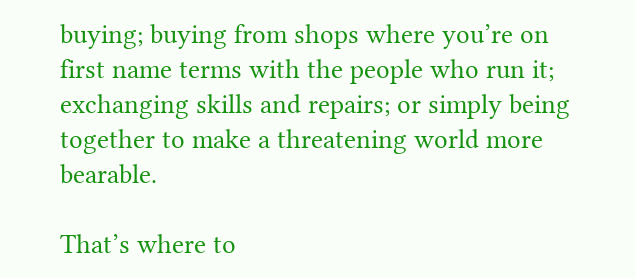buying; buying from shops where you’re on first name terms with the people who run it; exchanging skills and repairs; or simply being together to make a threatening world more bearable.

That’s where to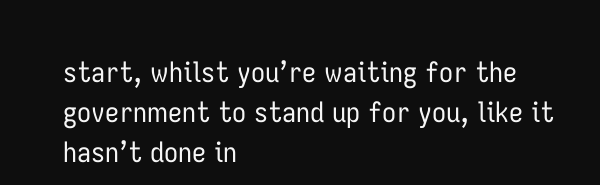start, whilst you’re waiting for the government to stand up for you, like it hasn’t done in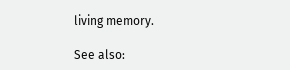living memory.

See also: